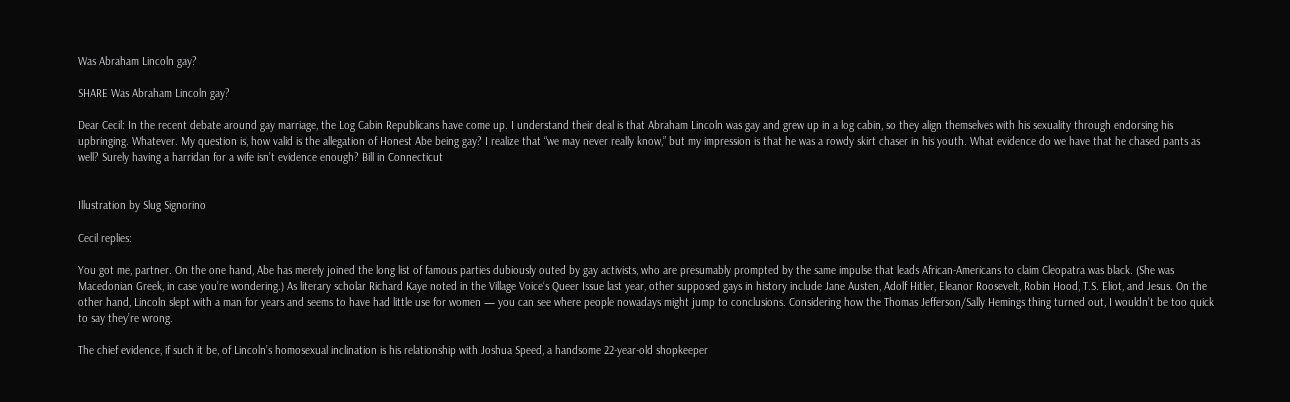Was Abraham Lincoln gay?

SHARE Was Abraham Lincoln gay?

Dear Cecil: In the recent debate around gay marriage, the Log Cabin Republicans have come up. I understand their deal is that Abraham Lincoln was gay and grew up in a log cabin, so they align themselves with his sexuality through endorsing his upbringing. Whatever. My question is, how valid is the allegation of Honest Abe being gay? I realize that “we may never really know,” but my impression is that he was a rowdy skirt chaser in his youth. What evidence do we have that he chased pants as well? Surely having a harridan for a wife isn’t evidence enough? Bill in Connecticut


Illustration by Slug Signorino

Cecil replies:

You got me, partner. On the one hand, Abe has merely joined the long list of famous parties dubiously outed by gay activists, who are presumably prompted by the same impulse that leads African-Americans to claim Cleopatra was black. (She was Macedonian Greek, in case you’re wondering.) As literary scholar Richard Kaye noted in the Village Voice‘s Queer Issue last year, other supposed gays in history include Jane Austen, Adolf Hitler, Eleanor Roosevelt, Robin Hood, T.S. Eliot, and Jesus. On the other hand, Lincoln slept with a man for years and seems to have had little use for women — you can see where people nowadays might jump to conclusions. Considering how the Thomas Jefferson/Sally Hemings thing turned out, I wouldn’t be too quick to say they’re wrong.

The chief evidence, if such it be, of Lincoln’s homosexual inclination is his relationship with Joshua Speed, a handsome 22-year-old shopkeeper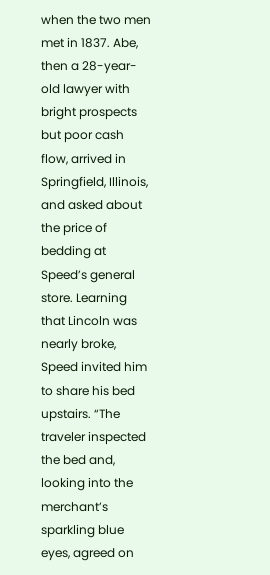when the two men met in 1837. Abe, then a 28-year-old lawyer with bright prospects but poor cash flow, arrived in Springfield, Illinois, and asked about the price of bedding at Speed’s general store. Learning that Lincoln was nearly broke, Speed invited him to share his bed upstairs. “The traveler inspected the bed and, looking into the merchant’s sparkling blue eyes, agreed on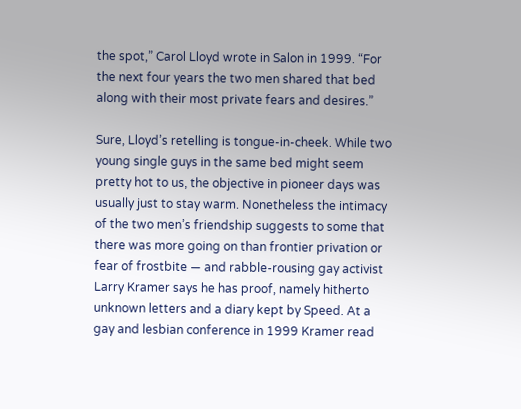the spot,” Carol Lloyd wrote in Salon in 1999. “For the next four years the two men shared that bed along with their most private fears and desires.”

Sure, Lloyd’s retelling is tongue-in-cheek. While two young single guys in the same bed might seem pretty hot to us, the objective in pioneer days was usually just to stay warm. Nonetheless the intimacy of the two men’s friendship suggests to some that there was more going on than frontier privation or fear of frostbite — and rabble-rousing gay activist Larry Kramer says he has proof, namely hitherto unknown letters and a diary kept by Speed. At a gay and lesbian conference in 1999 Kramer read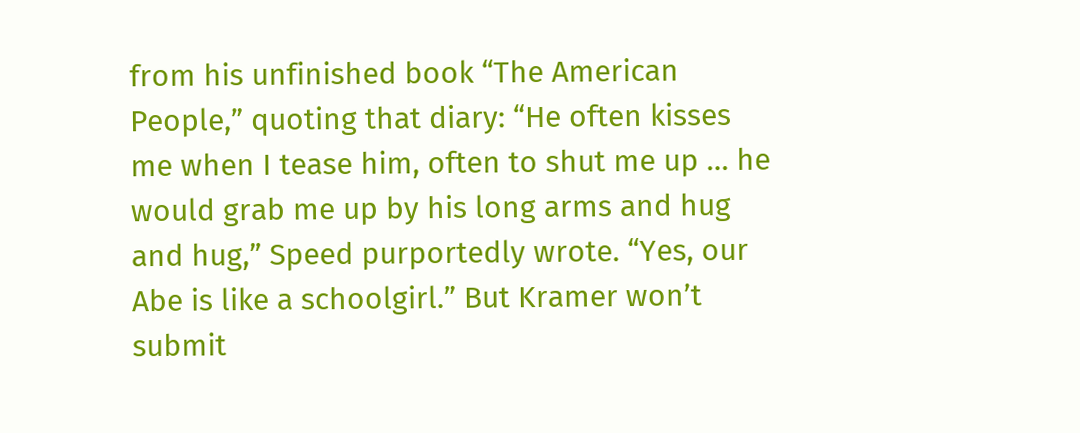from his unfinished book “The American People,” quoting that diary: “He often kisses me when I tease him, often to shut me up … he would grab me up by his long arms and hug and hug,” Speed purportedly wrote. “Yes, our Abe is like a schoolgirl.” But Kramer won’t submit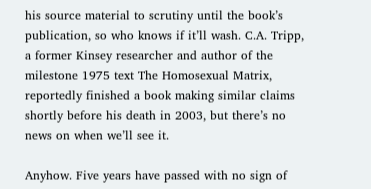his source material to scrutiny until the book’s publication, so who knows if it’ll wash. C.A. Tripp, a former Kinsey researcher and author of the milestone 1975 text The Homosexual Matrix, reportedly finished a book making similar claims shortly before his death in 2003, but there’s no news on when we’ll see it.

Anyhow. Five years have passed with no sign of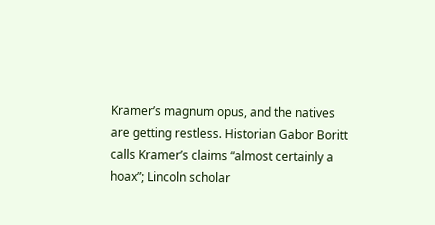Kramer’s magnum opus, and the natives are getting restless. Historian Gabor Boritt calls Kramer’s claims “almost certainly a hoax”; Lincoln scholar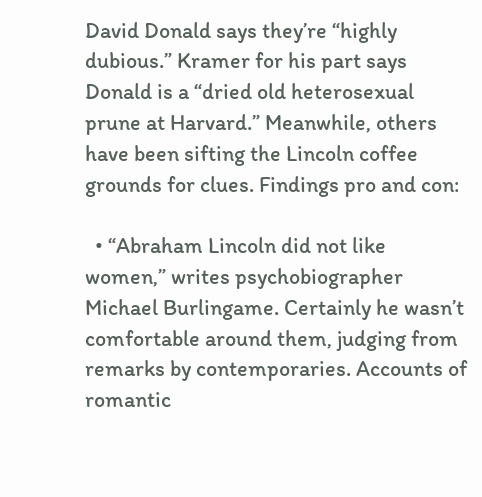David Donald says they’re “highly dubious.” Kramer for his part says Donald is a “dried old heterosexual prune at Harvard.” Meanwhile, others have been sifting the Lincoln coffee grounds for clues. Findings pro and con:

  • “Abraham Lincoln did not like women,” writes psychobiographer Michael Burlingame. Certainly he wasn’t comfortable around them, judging from remarks by contemporaries. Accounts of romantic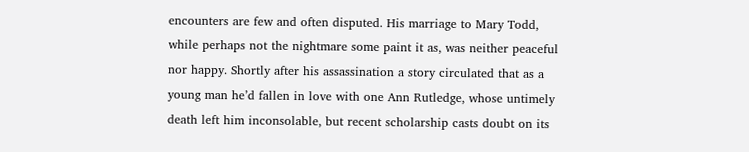encounters are few and often disputed. His marriage to Mary Todd, while perhaps not the nightmare some paint it as, was neither peaceful nor happy. Shortly after his assassination a story circulated that as a young man he’d fallen in love with one Ann Rutledge, whose untimely death left him inconsolable, but recent scholarship casts doubt on its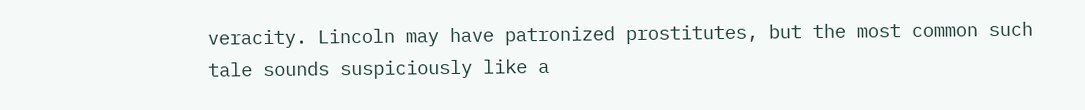veracity. Lincoln may have patronized prostitutes, but the most common such tale sounds suspiciously like a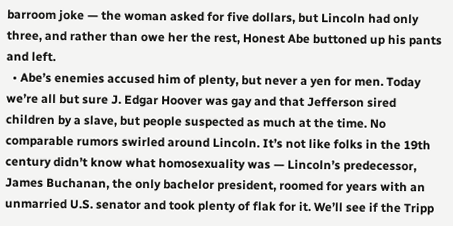barroom joke — the woman asked for five dollars, but Lincoln had only three, and rather than owe her the rest, Honest Abe buttoned up his pants and left.
  • Abe’s enemies accused him of plenty, but never a yen for men. Today we’re all but sure J. Edgar Hoover was gay and that Jefferson sired children by a slave, but people suspected as much at the time. No comparable rumors swirled around Lincoln. It’s not like folks in the 19th century didn’t know what homosexuality was — Lincoln’s predecessor, James Buchanan, the only bachelor president, roomed for years with an unmarried U.S. senator and took plenty of flak for it. We’ll see if the Tripp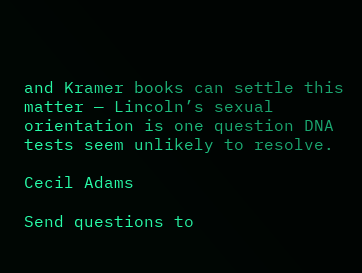and Kramer books can settle this matter — Lincoln’s sexual orientation is one question DNA tests seem unlikely to resolve.

Cecil Adams

Send questions to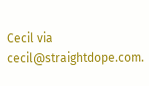Cecil via cecil@straightdope.com.